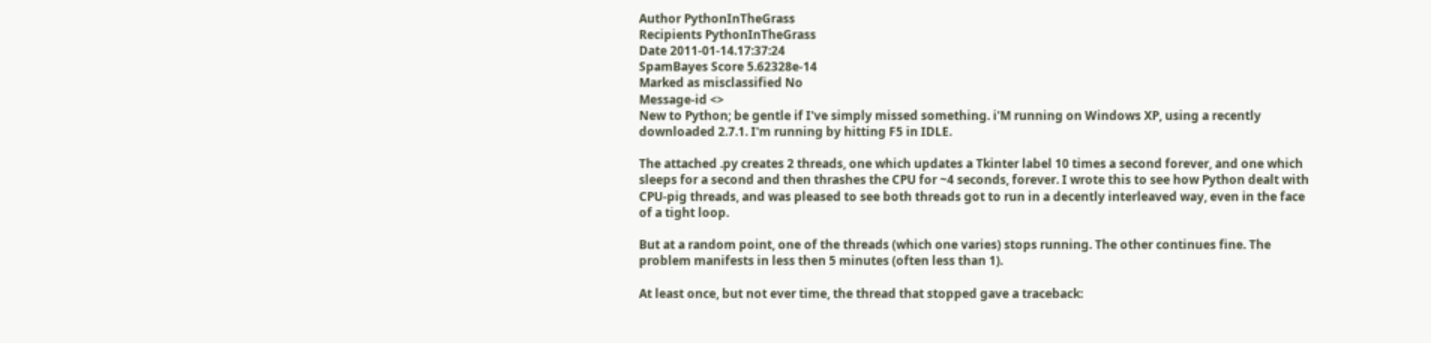Author PythonInTheGrass
Recipients PythonInTheGrass
Date 2011-01-14.17:37:24
SpamBayes Score 5.62328e-14
Marked as misclassified No
Message-id <>
New to Python; be gentle if I've simply missed something. i'M running on Windows XP, using a recently downloaded 2.7.1. I'm running by hitting F5 in IDLE.

The attached .py creates 2 threads, one which updates a Tkinter label 10 times a second forever, and one which sleeps for a second and then thrashes the CPU for ~4 seconds, forever. I wrote this to see how Python dealt with CPU-pig threads, and was pleased to see both threads got to run in a decently interleaved way, even in the face of a tight loop.

But at a random point, one of the threads (which one varies) stops running. The other continues fine. The problem manifests in less then 5 minutes (often less than 1).

At least once, but not ever time, the thread that stopped gave a traceback: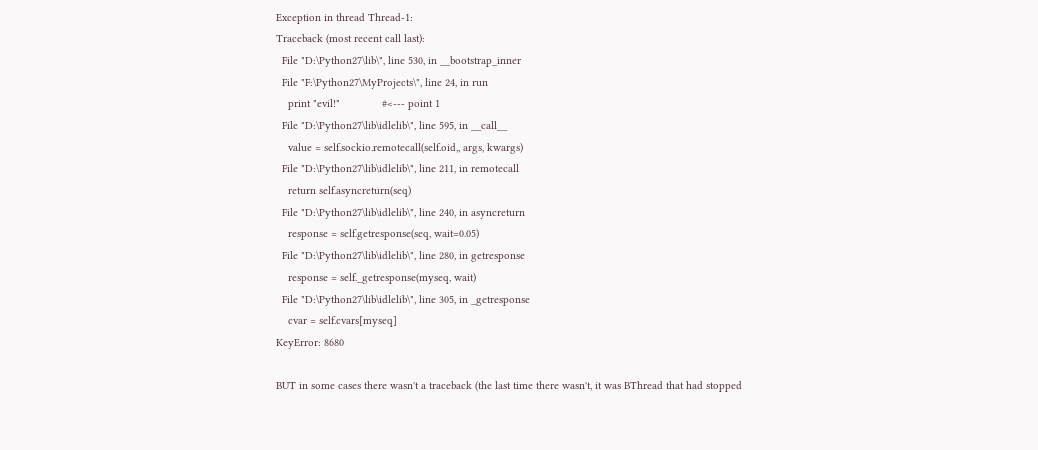Exception in thread Thread-1:
Traceback (most recent call last):
  File "D:\Python27\lib\", line 530, in __bootstrap_inner
  File "F:\Python27\MyProjects\", line 24, in run
    print "evil!"              #<--- point 1
  File "D:\Python27\lib\idlelib\", line 595, in __call__
    value = self.sockio.remotecall(self.oid,, args, kwargs)
  File "D:\Python27\lib\idlelib\", line 211, in remotecall
    return self.asyncreturn(seq)
  File "D:\Python27\lib\idlelib\", line 240, in asyncreturn
    response = self.getresponse(seq, wait=0.05)
  File "D:\Python27\lib\idlelib\", line 280, in getresponse
    response = self._getresponse(myseq, wait)
  File "D:\Python27\lib\idlelib\", line 305, in _getresponse
    cvar = self.cvars[myseq]
KeyError: 8680

BUT in some cases there wasn't a traceback (the last time there wasn't, it was BThread that had stopped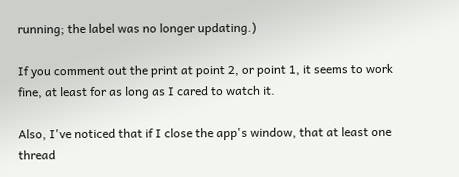running; the label was no longer updating.)

If you comment out the print at point 2, or point 1, it seems to work fine, at least for as long as I cared to watch it.

Also, I've noticed that if I close the app's window, that at least one thread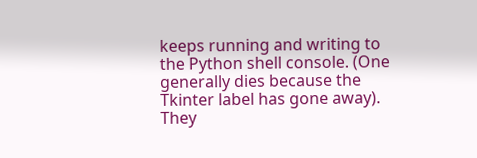keeps running and writing to the Python shell console. (One generally dies because the Tkinter label has gone away). They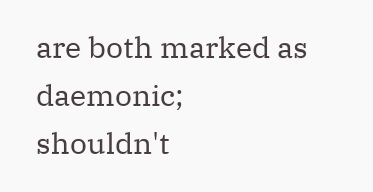are both marked as daemonic; shouldn't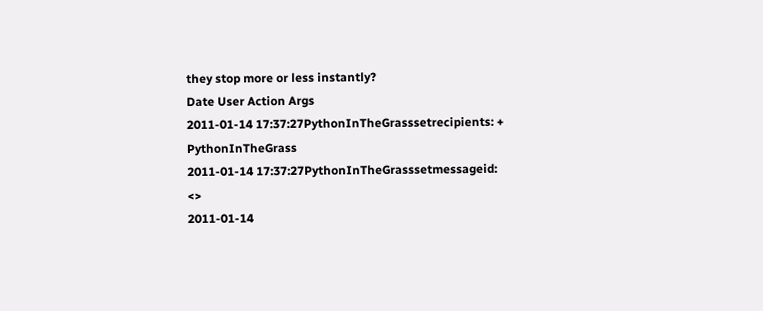they stop more or less instantly?
Date User Action Args
2011-01-14 17:37:27PythonInTheGrasssetrecipients: + PythonInTheGrass
2011-01-14 17:37:27PythonInTheGrasssetmessageid: <>
2011-01-14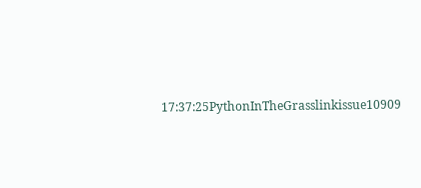17:37:25PythonInTheGrasslinkissue10909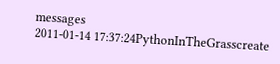messages
2011-01-14 17:37:24PythonInTheGrasscreate